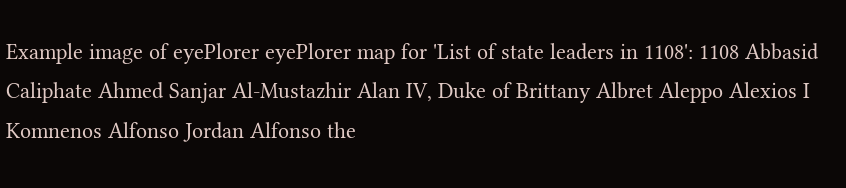Example image of eyePlorer eyePlorer map for 'List of state leaders in 1108': 1108 Abbasid Caliphate Ahmed Sanjar Al-Mustazhir Alan IV, Duke of Brittany Albret Aleppo Alexios I Komnenos Alfonso Jordan Alfonso the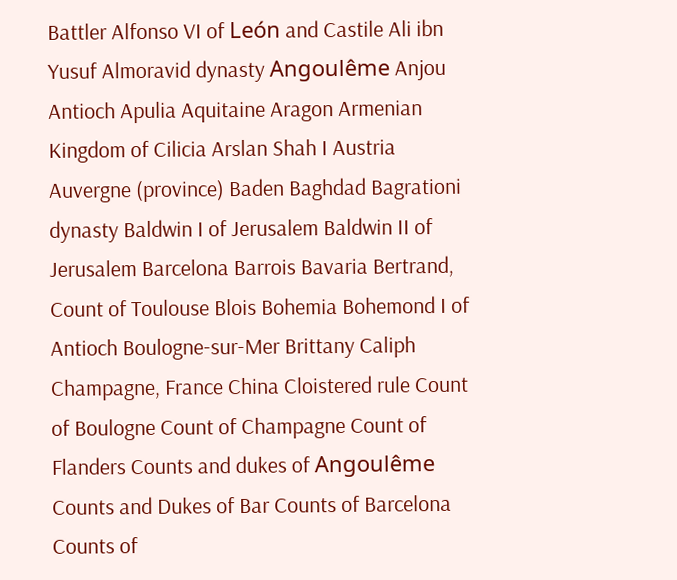Battler Alfonso VI of León and Castile Ali ibn Yusuf Almoravid dynasty Angoulême Anjou Antioch Apulia Aquitaine Aragon Armenian Kingdom of Cilicia Arslan Shah I Austria Auvergne (province) Baden Baghdad Bagrationi dynasty Baldwin I of Jerusalem Baldwin II of Jerusalem Barcelona Barrois Bavaria Bertrand, Count of Toulouse Blois Bohemia Bohemond I of Antioch Boulogne-sur-Mer Brittany Caliph Champagne, France China Cloistered rule Count of Boulogne Count of Champagne Count of Flanders Counts and dukes of Angoulême Counts and Dukes of Bar Counts of Barcelona Counts of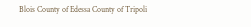Blois County of Edessa County of Tripoli